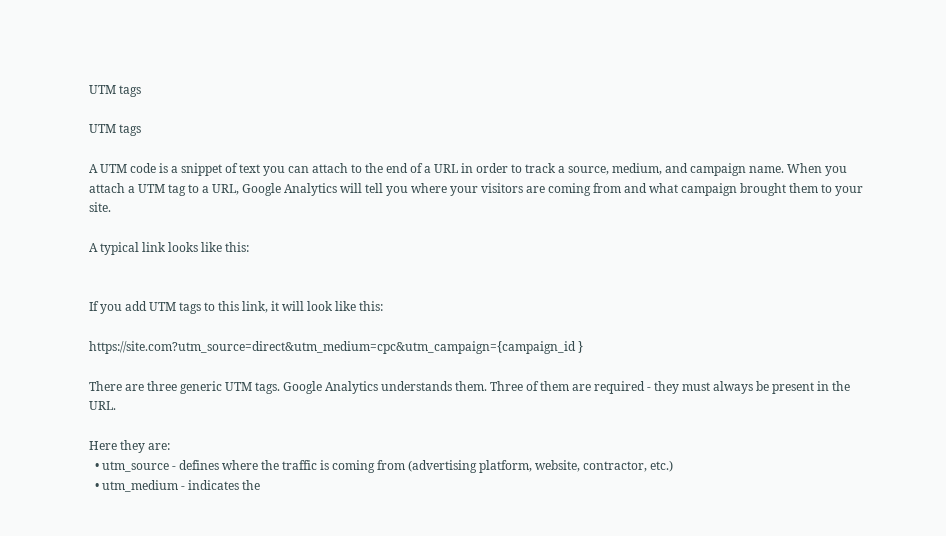UTM tags

UTM tags

A UTM code is a snippet of text you can attach to the end of a URL in order to track a source, medium, and campaign name. When you attach a UTM tag to a URL, Google Analytics will tell you where your visitors are coming from and what campaign brought them to your site.

A typical link looks like this:


If you add UTM tags to this link, it will look like this:

https://site.com?utm_source=direct&utm_medium=cpc&utm_campaign={campaign_id }

There are three generic UTM tags. Google Analytics understands them. Three of them are required - they must always be present in the URL.

Here they are:
  • utm_source - defines where the traffic is coming from (advertising platform, website, contractor, etc.)
  • utm_medium - indicates the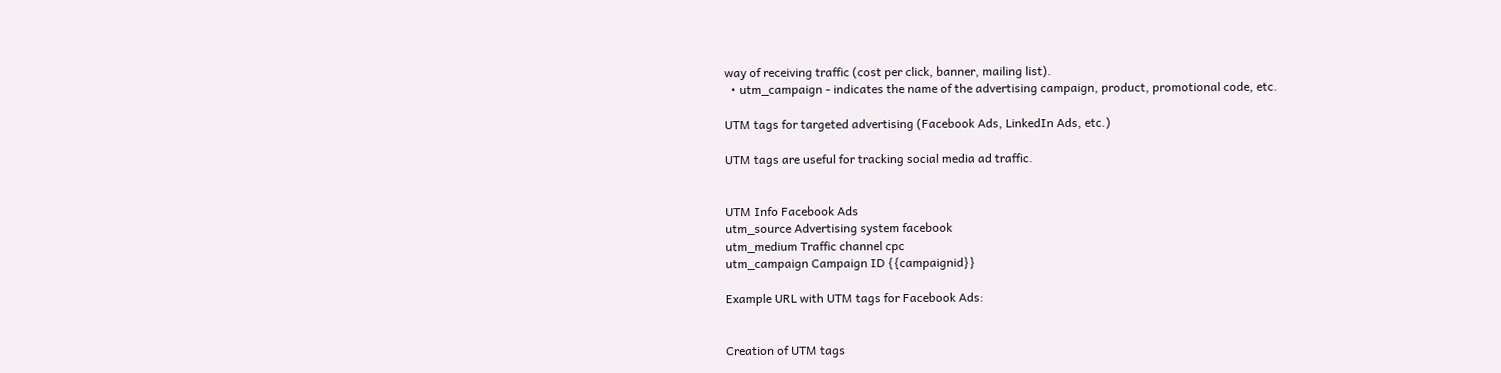way of receiving traffic (cost per click, banner, mailing list).
  • utm_campaign - indicates the name of the advertising campaign, product, promotional code, etc.

UTM tags for targeted advertising (Facebook Ads, LinkedIn Ads, etc.)

UTM tags are useful for tracking social media ad traffic.


UTM Info Facebook Ads
utm_source Advertising system facebook
utm_medium Traffic channel cpc
utm_campaign Campaign ID {{campaignid}}

Example URL with UTM tags for Facebook Ads:


Creation of UTM tags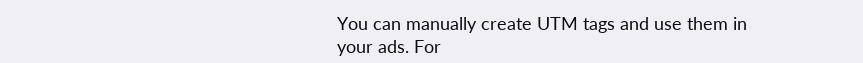You can manually create UTM tags and use them in your ads. For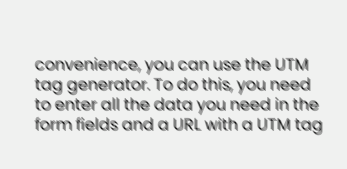convenience, you can use the UTM tag generator. To do this, you need to enter all the data you need in the form fields and a URL with a UTM tag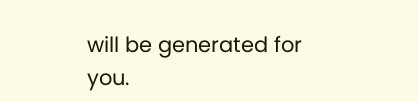will be generated for you.